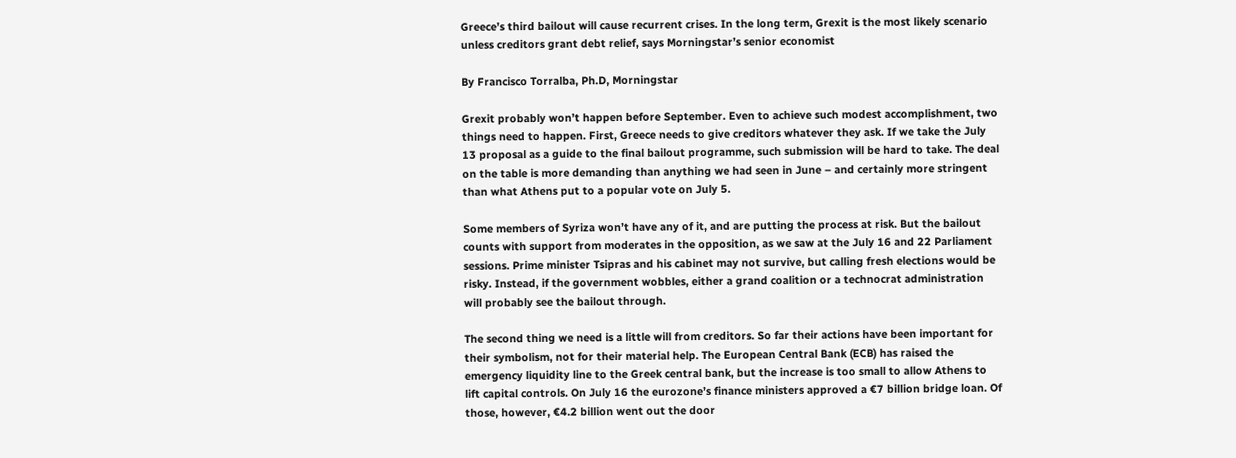Greece’s third bailout will cause recurrent crises. In the long term, Grexit is the most likely scenario unless creditors grant debt relief, says Morningstar’s senior economist

By Francisco Torralba, Ph.D, Morningstar

Grexit probably won’t happen before September. Even to achieve such modest accomplishment, two things need to happen. First, Greece needs to give creditors whatever they ask. If we take the July 13 proposal as a guide to the final bailout programme, such submission will be hard to take. The deal on the table is more demanding than anything we had seen in June – and certainly more stringent than what Athens put to a popular vote on July 5.

Some members of Syriza won’t have any of it, and are putting the process at risk. But the bailout counts with support from moderates in the opposition, as we saw at the July 16 and 22 Parliament sessions. Prime minister Tsipras and his cabinet may not survive, but calling fresh elections would be risky. Instead, if the government wobbles, either a grand coalition or a technocrat administration will probably see the bailout through.

The second thing we need is a little will from creditors. So far their actions have been important for their symbolism, not for their material help. The European Central Bank (ECB) has raised the emergency liquidity line to the Greek central bank, but the increase is too small to allow Athens to lift capital controls. On July 16 the eurozone’s finance ministers approved a €7 billion bridge loan. Of those, however, €4.2 billion went out the door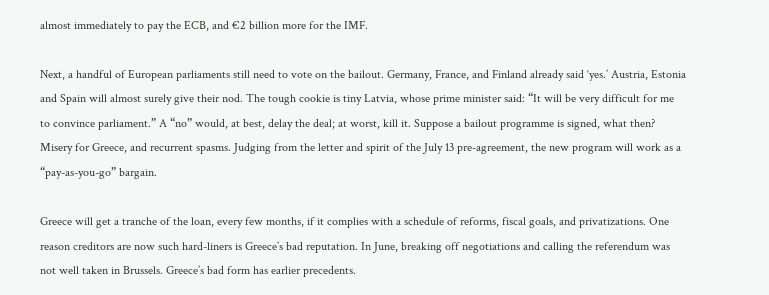almost immediately to pay the ECB, and €2 billion more for the IMF.

Next, a handful of European parliaments still need to vote on the bailout. Germany, France, and Finland already said ‘yes.’ Austria, Estonia and Spain will almost surely give their nod. The tough cookie is tiny Latvia, whose prime minister said: “It will be very difficult for me to convince parliament.” A “no” would, at best, delay the deal; at worst, kill it. Suppose a bailout programme is signed, what then? Misery for Greece, and recurrent spasms. Judging from the letter and spirit of the July 13 pre-agreement, the new program will work as a “pay-as-you-go” bargain.

Greece will get a tranche of the loan, every few months, if it complies with a schedule of reforms, fiscal goals, and privatizations. One reason creditors are now such hard-liners is Greece’s bad reputation. In June, breaking off negotiations and calling the referendum was not well taken in Brussels. Greece’s bad form has earlier precedents.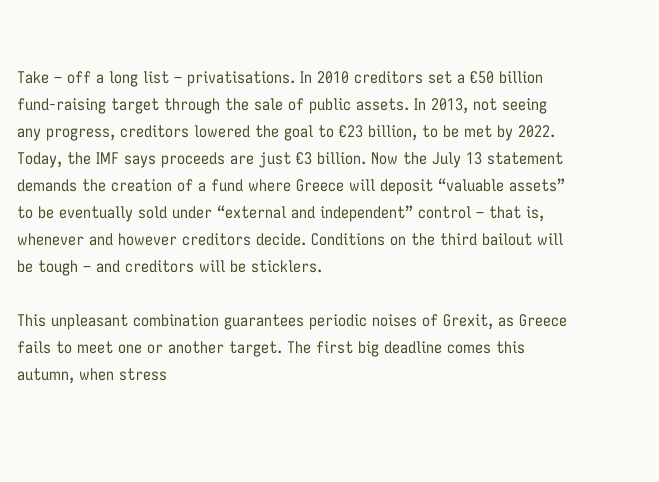Take – off a long list – privatisations. In 2010 creditors set a €50 billion fund-raising target through the sale of public assets. In 2013, not seeing any progress, creditors lowered the goal to €23 billion, to be met by 2022. Today, the IMF says proceeds are just €3 billion. Now the July 13 statement demands the creation of a fund where Greece will deposit “valuable assets” to be eventually sold under “external and independent” control – that is, whenever and however creditors decide. Conditions on the third bailout will be tough – and creditors will be sticklers.

This unpleasant combination guarantees periodic noises of Grexit, as Greece fails to meet one or another target. The first big deadline comes this autumn, when stress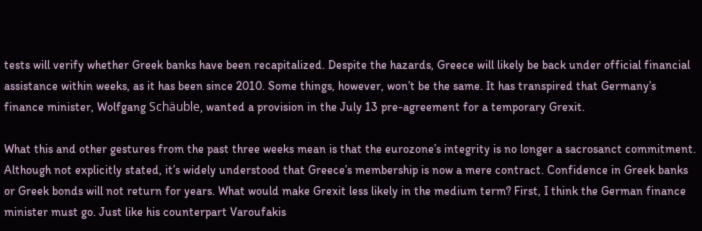tests will verify whether Greek banks have been recapitalized. Despite the hazards, Greece will likely be back under official financial assistance within weeks, as it has been since 2010. Some things, however, won’t be the same. It has transpired that Germany’s finance minister, Wolfgang Schäuble, wanted a provision in the July 13 pre-agreement for a temporary Grexit.

What this and other gestures from the past three weeks mean is that the eurozone’s integrity is no longer a sacrosanct commitment. Although not explicitly stated, it’s widely understood that Greece’s membership is now a mere contract. Confidence in Greek banks or Greek bonds will not return for years. What would make Grexit less likely in the medium term? First, I think the German finance minister must go. Just like his counterpart Varoufakis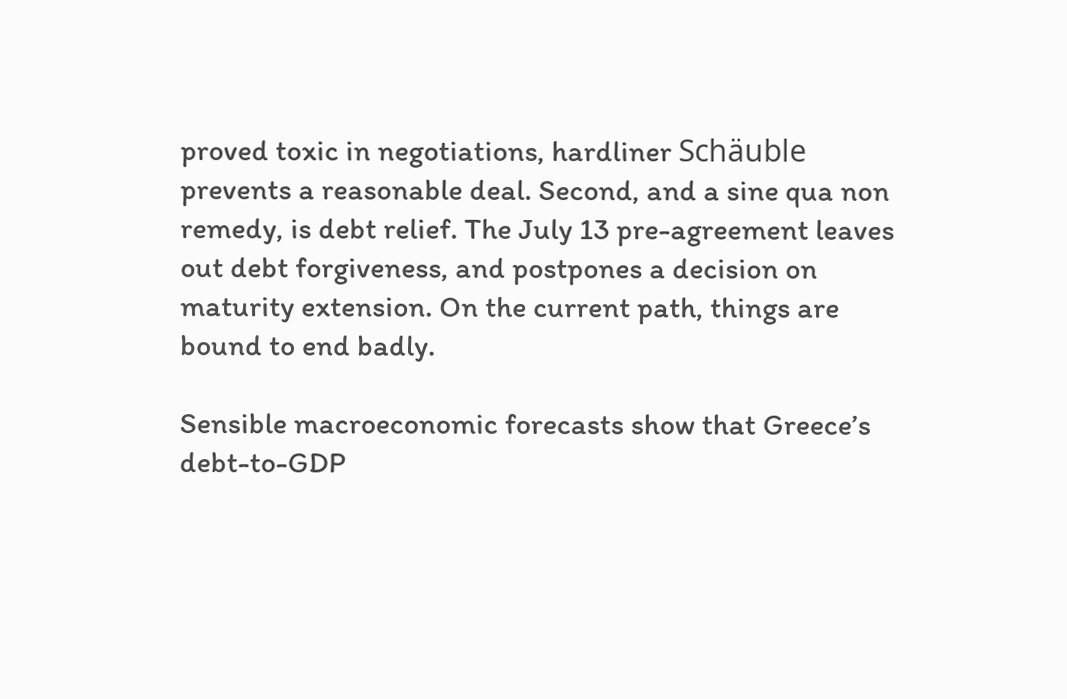proved toxic in negotiations, hardliner Schäuble prevents a reasonable deal. Second, and a sine qua non remedy, is debt relief. The July 13 pre-agreement leaves out debt forgiveness, and postpones a decision on maturity extension. On the current path, things are bound to end badly.

Sensible macroeconomic forecasts show that Greece’s debt-to-GDP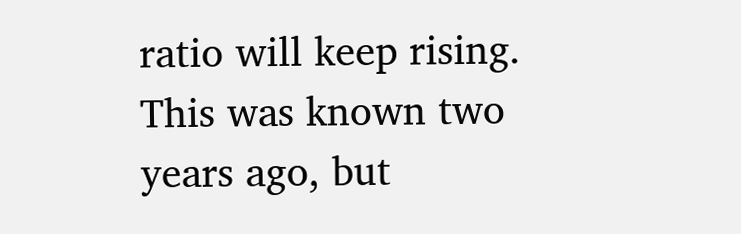ratio will keep rising. This was known two years ago, but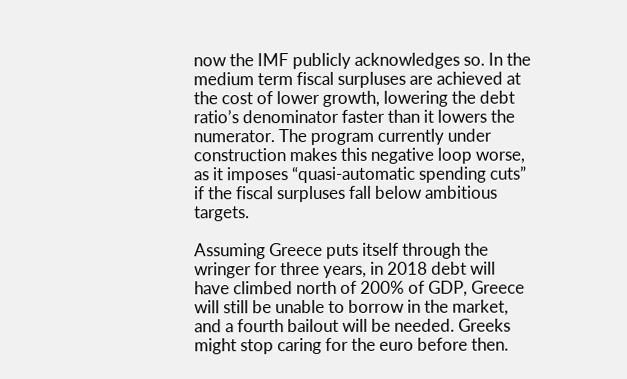now the IMF publicly acknowledges so. In the medium term fiscal surpluses are achieved at the cost of lower growth, lowering the debt ratio’s denominator faster than it lowers the numerator. The program currently under construction makes this negative loop worse, as it imposes “quasi-automatic spending cuts” if the fiscal surpluses fall below ambitious targets.

Assuming Greece puts itself through the wringer for three years, in 2018 debt will have climbed north of 200% of GDP, Greece will still be unable to borrow in the market, and a fourth bailout will be needed. Greeks might stop caring for the euro before then.